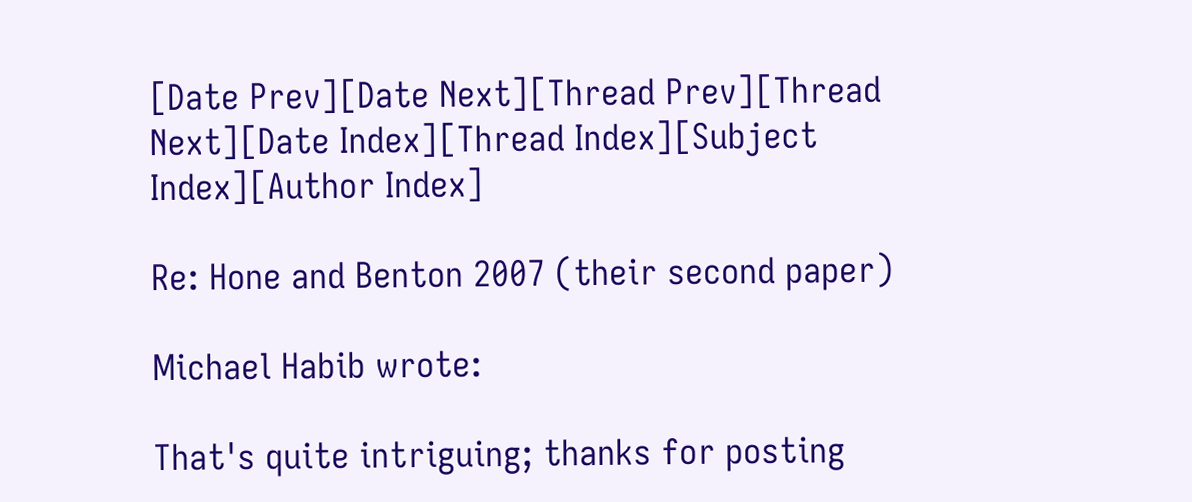[Date Prev][Date Next][Thread Prev][Thread Next][Date Index][Thread Index][Subject Index][Author Index]

Re: Hone and Benton 2007 (their second paper)

Michael Habib wrote:

That's quite intriguing; thanks for posting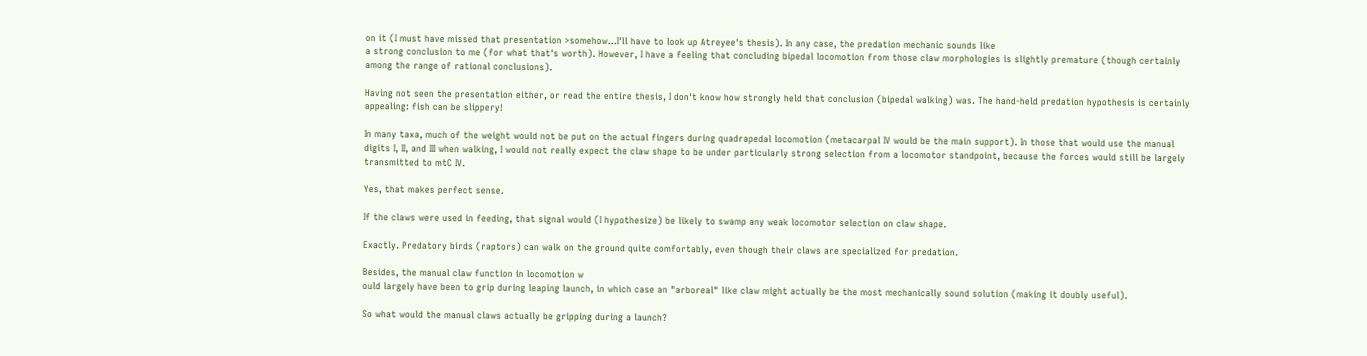on it (I must have missed that presentation >somehow...I'll have to look up Atreyee's thesis). In any case, the predation mechanic sounds like
a strong conclusion to me (for what that's worth). However, I have a feeling that concluding bipedal locomotion from those claw morphologies is slightly premature (though certainly among the range of rational conclusions).

Having not seen the presentation either, or read the entire thesis, I don't know how strongly held that conclusion (bipedal walking) was. The hand-held predation hypothesis is certainly appealing: fish can be slippery!

In many taxa, much of the weight would not be put on the actual fingers during quadrapedal locomotion (metacarpal IV would be the main support). In those that would use the manual digits I, II, and III when walking, I would not really expect the claw shape to be under particularly strong selection from a locomotor standpoint, because the forces would still be largely transmitted to mtC IV.

Yes, that makes perfect sense.

If the claws were used in feeding, that signal would (I hypothesize) be likely to swamp any weak locomotor selection on claw shape.

Exactly. Predatory birds (raptors) can walk on the ground quite comfortably, even though their claws are specialized for predation.

Besides, the manual claw function in locomotion w
ould largely have been to grip during leaping launch, in which case an "arboreal" like claw might actually be the most mechanically sound solution (making it doubly useful).

So what would the manual claws actually be gripping during a launch?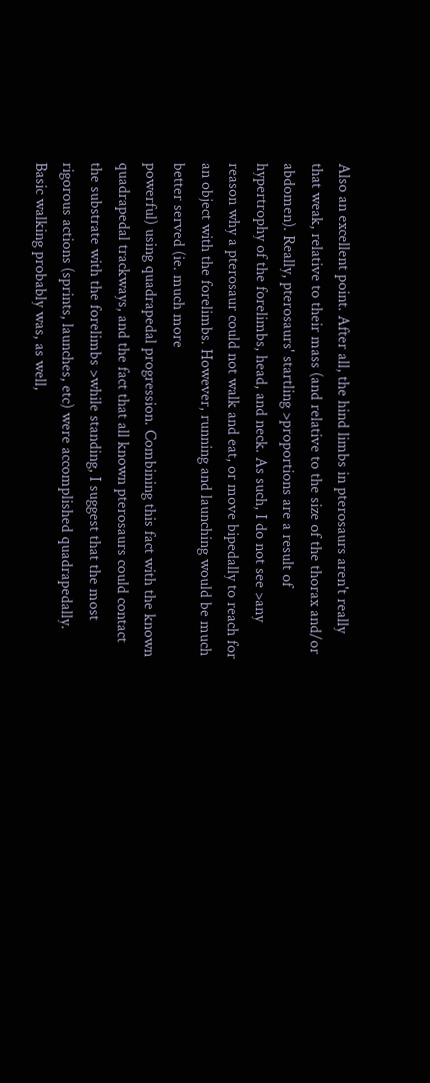Also an excellent point. After all, the hind limbs in pterosaurs aren't really that weak, relative to their mass (and relative to the size of the thorax and/or abdomen). Really, pterosaurs' startling >proportions are a result of hypertrophy of the forelimbs, head, and neck. As such, I do not see >any reason why a pterosaur could not walk and eat, or move bipedally to reach for an object with the forelimbs. However, running and launching would be much better served (ie. much more
powerful) using quadrapedal progression. Combining this fact with the known quadrapedal trackways, and the fact that all known pterosaurs could contact the substrate with the forelimbs >while standing, I suggest that the most rigorous actions (sprints, launches, etc) were accomplished quadrapedally. Basic walking probably was, as well,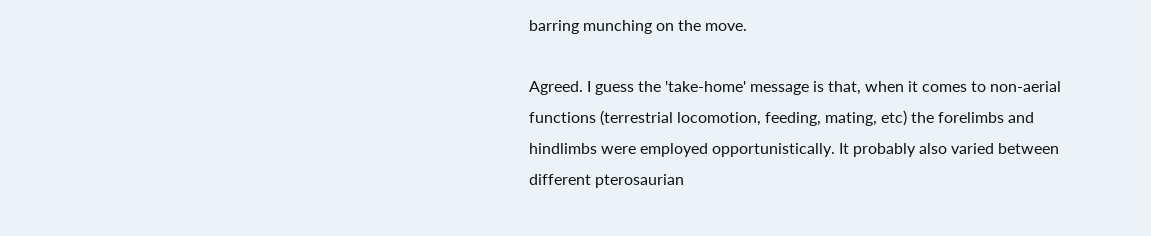barring munching on the move.

Agreed. I guess the 'take-home' message is that, when it comes to non-aerial functions (terrestrial locomotion, feeding, mating, etc) the forelimbs and hindlimbs were employed opportunistically. It probably also varied between different pterosaurian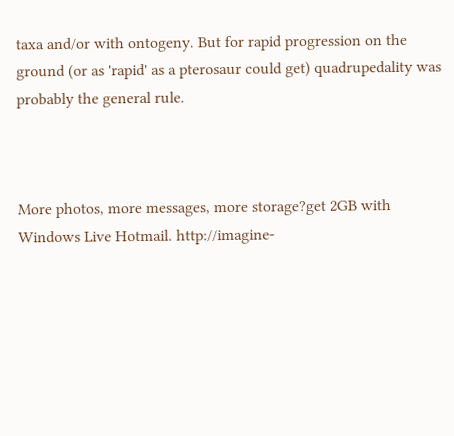taxa and/or with ontogeny. But for rapid progression on the ground (or as 'rapid' as a pterosaur could get) quadrupedality was probably the general rule.



More photos, more messages, more storage?get 2GB with Windows Live Hotmail. http://imagine-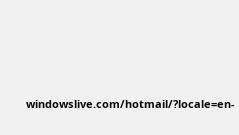windowslive.com/hotmail/?locale=en-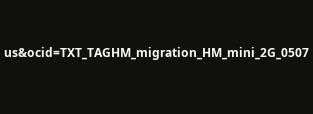us&ocid=TXT_TAGHM_migration_HM_mini_2G_0507